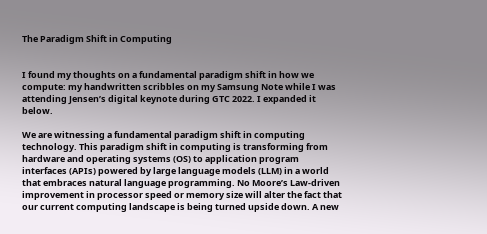The Paradigm Shift in Computing


I found my thoughts on a fundamental paradigm shift in how we compute: my handwritten scribbles on my Samsung Note while I was attending Jensen’s digital keynote during GTC 2022. I expanded it below.

We are witnessing a fundamental paradigm shift in computing technology. This paradigm shift in computing is transforming from hardware and operating systems (OS) to application program interfaces (APIs) powered by large language models (LLM) in a world that embraces natural language programming. No Moore’s Law-driven improvement in processor speed or memory size will alter the fact that our current computing landscape is being turned upside down. A new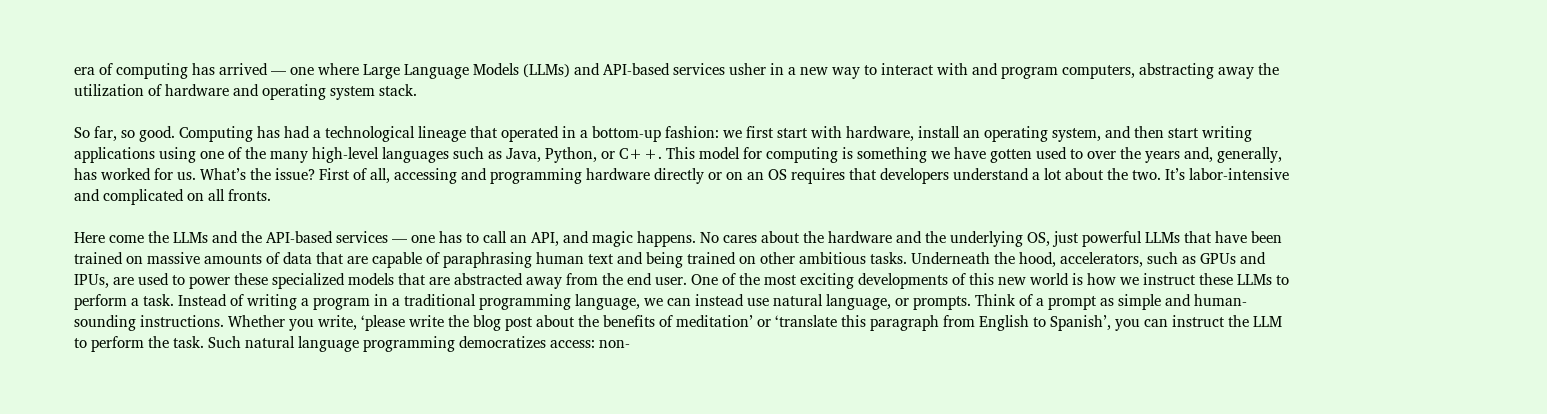era of computing has arrived — one where Large Language Models (LLMs) and API-based services usher in a new way to interact with and program computers, abstracting away the utilization of hardware and operating system stack.

So far, so good. Computing has had a technological lineage that operated in a bottom-up fashion: we first start with hardware, install an operating system, and then start writing applications using one of the many high-level languages such as Java, Python, or C++. This model for computing is something we have gotten used to over the years and, generally, has worked for us. What’s the issue? First of all, accessing and programming hardware directly or on an OS requires that developers understand a lot about the two. It’s labor-intensive and complicated on all fronts.

Here come the LLMs and the API-based services — one has to call an API, and magic happens. No cares about the hardware and the underlying OS, just powerful LLMs that have been trained on massive amounts of data that are capable of paraphrasing human text and being trained on other ambitious tasks. Underneath the hood, accelerators, such as GPUs and IPUs, are used to power these specialized models that are abstracted away from the end user. One of the most exciting developments of this new world is how we instruct these LLMs to perform a task. Instead of writing a program in a traditional programming language, we can instead use natural language, or prompts. Think of a prompt as simple and human-sounding instructions. Whether you write, ‘please write the blog post about the benefits of meditation’ or ‘translate this paragraph from English to Spanish’, you can instruct the LLM to perform the task. Such natural language programming democratizes access: non-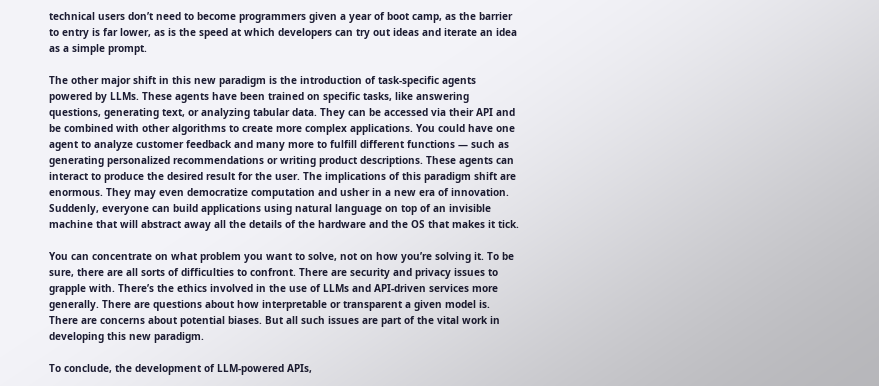technical users don’t need to become programmers given a year of boot camp, as the barrier to entry is far lower, as is the speed at which developers can try out ideas and iterate an idea as a simple prompt.

The other major shift in this new paradigm is the introduction of task-specific agents powered by LLMs. These agents have been trained on specific tasks, like answering questions, generating text, or analyzing tabular data. They can be accessed via their API and be combined with other algorithms to create more complex applications. You could have one agent to analyze customer feedback and many more to fulfill different functions — such as generating personalized recommendations or writing product descriptions. These agents can interact to produce the desired result for the user. The implications of this paradigm shift are enormous. They may even democratize computation and usher in a new era of innovation. Suddenly, everyone can build applications using natural language on top of an invisible machine that will abstract away all the details of the hardware and the OS that makes it tick.

You can concentrate on what problem you want to solve, not on how you’re solving it. To be sure, there are all sorts of difficulties to confront. There are security and privacy issues to grapple with. There’s the ethics involved in the use of LLMs and API-driven services more generally. There are questions about how interpretable or transparent a given model is. There are concerns about potential biases. But all such issues are part of the vital work in developing this new paradigm.

To conclude, the development of LLM-powered APIs,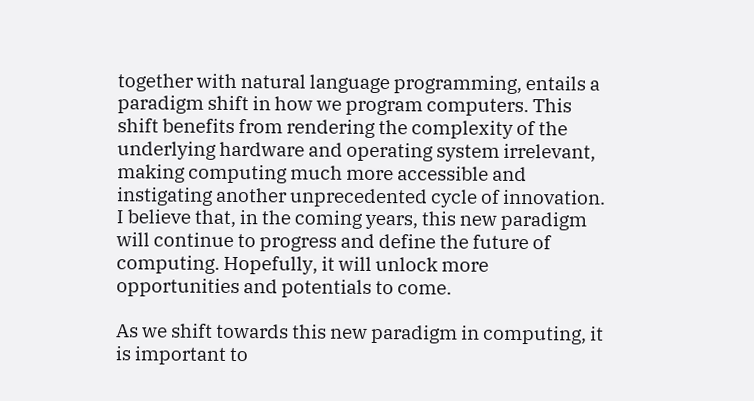together with natural language programming, entails a paradigm shift in how we program computers. This shift benefits from rendering the complexity of the underlying hardware and operating system irrelevant, making computing much more accessible and instigating another unprecedented cycle of innovation. I believe that, in the coming years, this new paradigm will continue to progress and define the future of computing. Hopefully, it will unlock more opportunities and potentials to come.

As we shift towards this new paradigm in computing, it is important to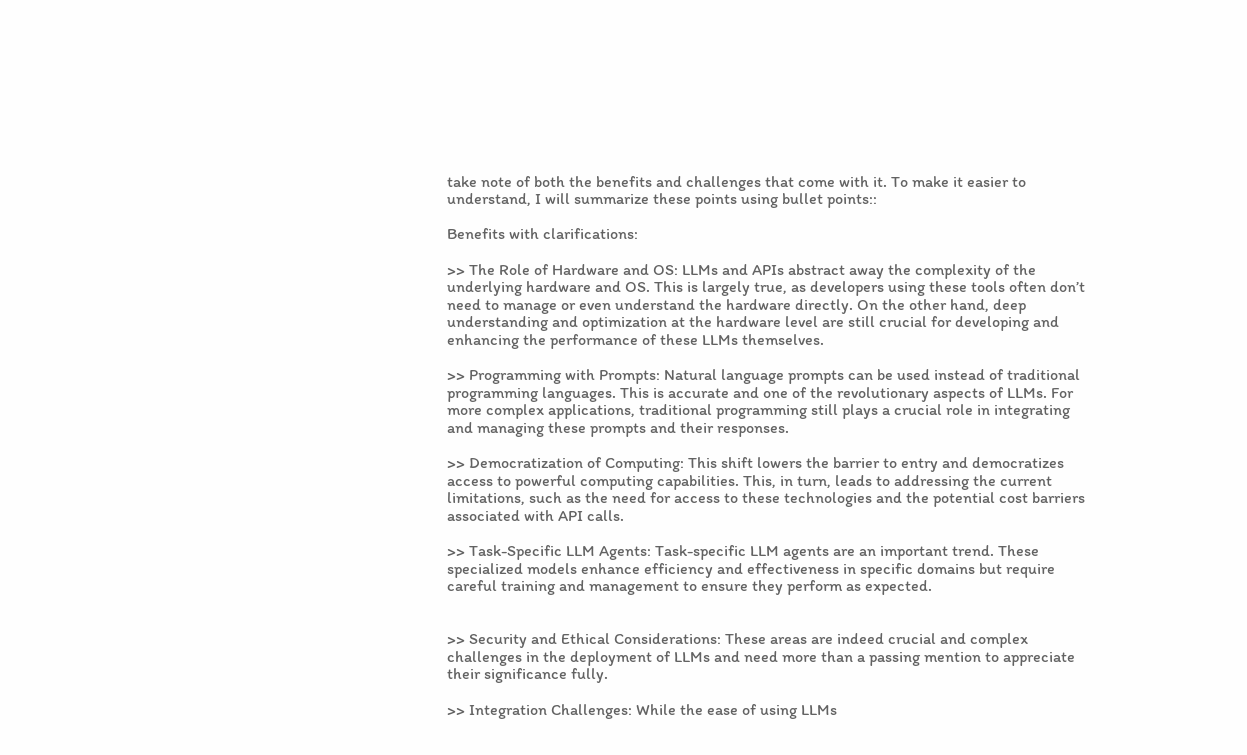take note of both the benefits and challenges that come with it. To make it easier to understand, I will summarize these points using bullet points::

Benefits with clarifications:

>> The Role of Hardware and OS: LLMs and APIs abstract away the complexity of the underlying hardware and OS. This is largely true, as developers using these tools often don’t need to manage or even understand the hardware directly. On the other hand, deep understanding and optimization at the hardware level are still crucial for developing and enhancing the performance of these LLMs themselves.

>> Programming with Prompts: Natural language prompts can be used instead of traditional programming languages. This is accurate and one of the revolutionary aspects of LLMs. For more complex applications, traditional programming still plays a crucial role in integrating and managing these prompts and their responses.

>> Democratization of Computing: This shift lowers the barrier to entry and democratizes access to powerful computing capabilities. This, in turn, leads to addressing the current limitations, such as the need for access to these technologies and the potential cost barriers associated with API calls.

>> Task-Specific LLM Agents: Task-specific LLM agents are an important trend. These specialized models enhance efficiency and effectiveness in specific domains but require careful training and management to ensure they perform as expected.


>> Security and Ethical Considerations: These areas are indeed crucial and complex challenges in the deployment of LLMs and need more than a passing mention to appreciate their significance fully.

>> Integration Challenges: While the ease of using LLMs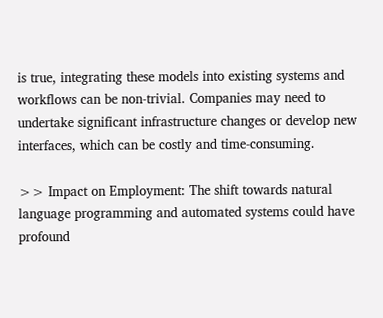is true, integrating these models into existing systems and workflows can be non-trivial. Companies may need to undertake significant infrastructure changes or develop new interfaces, which can be costly and time-consuming.

>> Impact on Employment: The shift towards natural language programming and automated systems could have profound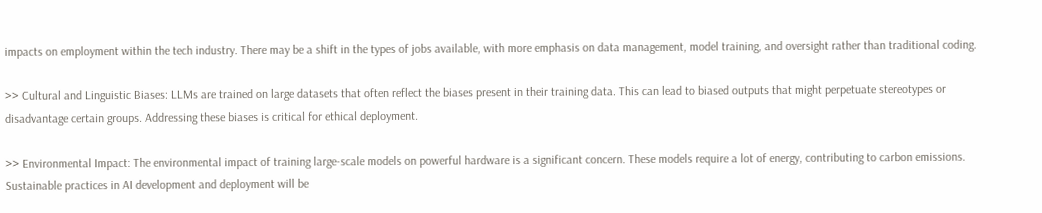impacts on employment within the tech industry. There may be a shift in the types of jobs available, with more emphasis on data management, model training, and oversight rather than traditional coding.

>> Cultural and Linguistic Biases: LLMs are trained on large datasets that often reflect the biases present in their training data. This can lead to biased outputs that might perpetuate stereotypes or disadvantage certain groups. Addressing these biases is critical for ethical deployment.

>> Environmental Impact: The environmental impact of training large-scale models on powerful hardware is a significant concern. These models require a lot of energy, contributing to carbon emissions. Sustainable practices in AI development and deployment will be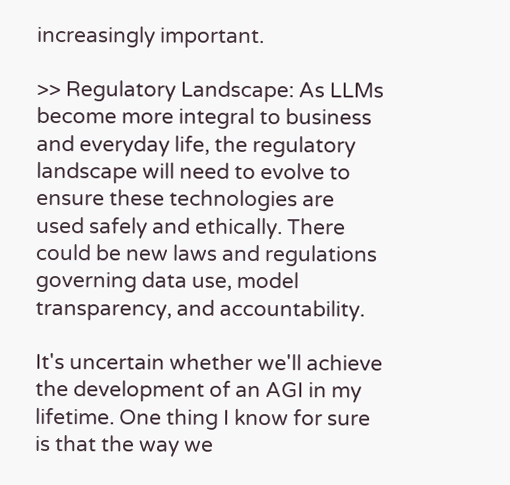increasingly important.

>> Regulatory Landscape: As LLMs become more integral to business and everyday life, the regulatory landscape will need to evolve to ensure these technologies are used safely and ethically. There could be new laws and regulations governing data use, model transparency, and accountability.

It's uncertain whether we'll achieve the development of an AGI in my lifetime. One thing I know for sure is that the way we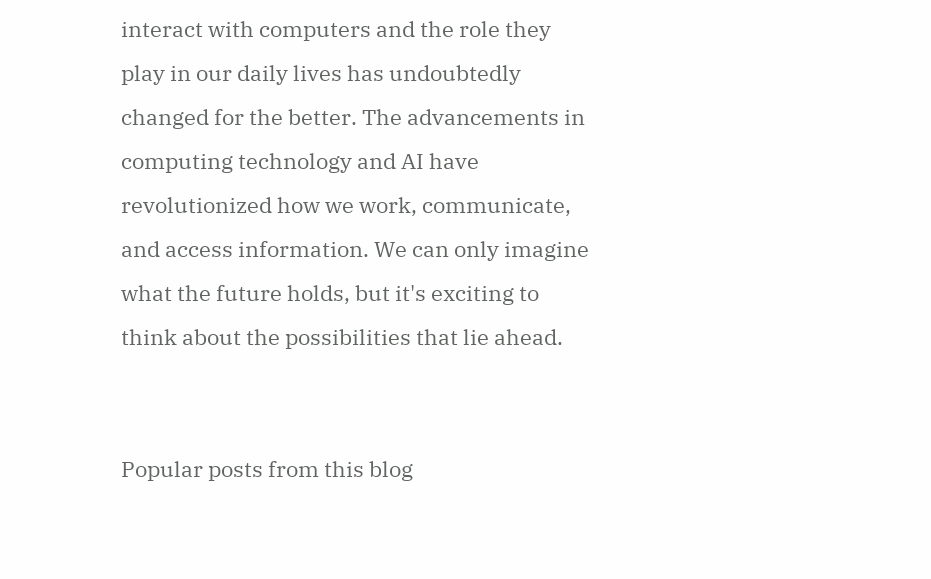interact with computers and the role they play in our daily lives has undoubtedly changed for the better. The advancements in computing technology and AI have revolutionized how we work, communicate, and access information. We can only imagine what the future holds, but it's exciting to think about the possibilities that lie ahead.


Popular posts from this blog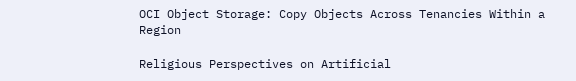OCI Object Storage: Copy Objects Across Tenancies Within a Region

Religious Perspectives on Artificial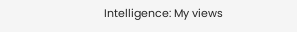Intelligence: My views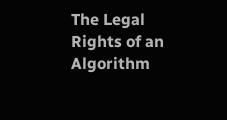The Legal Rights of an Algorithm